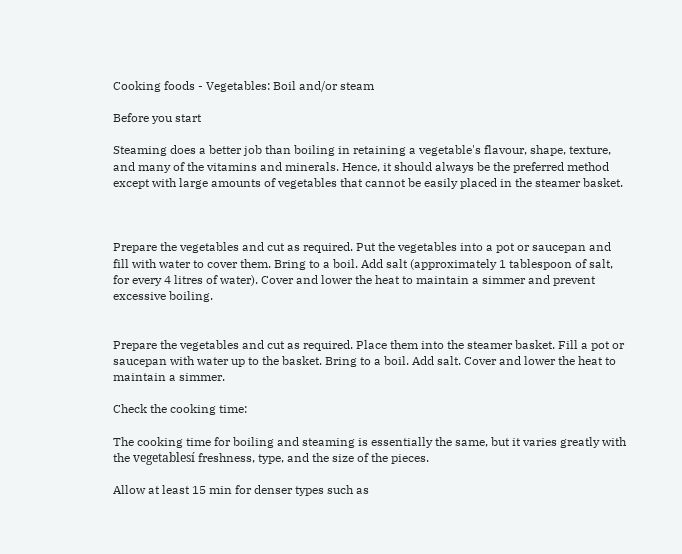Cooking foods - Vegetables: Boil and/or steam

Before you start

Steaming does a better job than boiling in retaining a vegetable's flavour, shape, texture, and many of the vitamins and minerals. Hence, it should always be the preferred method except with large amounts of vegetables that cannot be easily placed in the steamer basket.



Prepare the vegetables and cut as required. Put the vegetables into a pot or saucepan and fill with water to cover them. Bring to a boil. Add salt (approximately 1 tablespoon of salt, for every 4 litres of water). Cover and lower the heat to maintain a simmer and prevent excessive boiling.


Prepare the vegetables and cut as required. Place them into the steamer basket. Fill a pot or saucepan with water up to the basket. Bring to a boil. Add salt. Cover and lower the heat to maintain a simmer.

Check the cooking time:

The cooking time for boiling and steaming is essentially the same, but it varies greatly with the vegetablesí freshness, type, and the size of the pieces.

Allow at least 15 min for denser types such as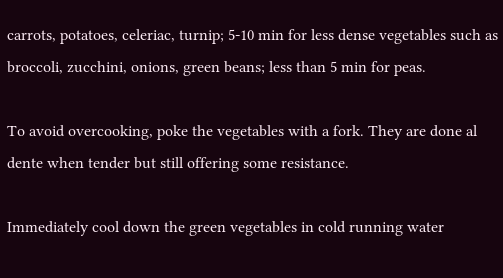carrots, potatoes, celeriac, turnip; 5-10 min for less dense vegetables such as broccoli, zucchini, onions, green beans; less than 5 min for peas.

To avoid overcooking, poke the vegetables with a fork. They are done al dente when tender but still offering some resistance.

Immediately cool down the green vegetables in cold running water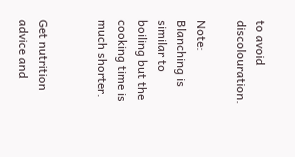to avoid discolouration.

Note: Blanching is similar to boiling but the cooking time is much shorter.


Get nutrition advice and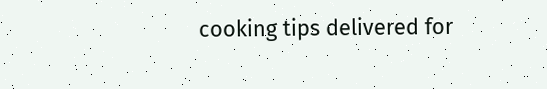cooking tips delivered for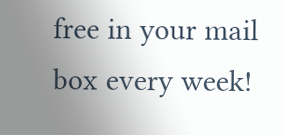free in your mail box every week!